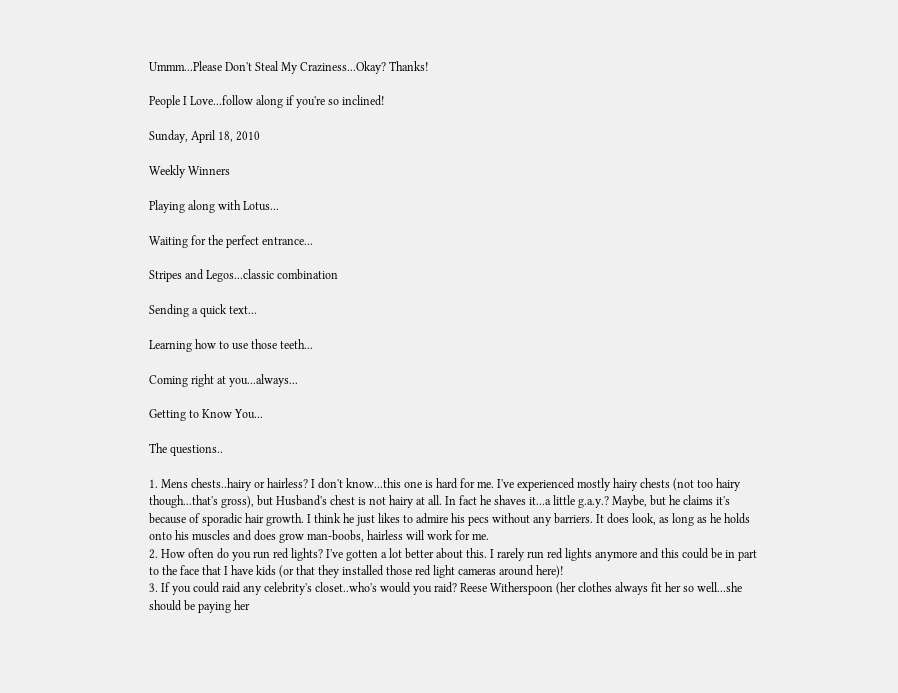Ummm...Please Don't Steal My Craziness...Okay? Thanks!

People I Love...follow along if you're so inclined!

Sunday, April 18, 2010

Weekly Winners

Playing along with Lotus...

Waiting for the perfect entrance...

Stripes and Legos...classic combination

Sending a quick text...

Learning how to use those teeth...

Coming right at you...always...

Getting to Know You...

The questions..

1. Mens chests..hairy or hairless? I don't know...this one is hard for me. I've experienced mostly hairy chests (not too hairy though...that's gross), but Husband's chest is not hairy at all. In fact he shaves it...a little g.a.y.? Maybe, but he claims it's because of sporadic hair growth. I think he just likes to admire his pecs without any barriers. It does look, as long as he holds onto his muscles and does grow man-boobs, hairless will work for me.
2. How often do you run red lights? I've gotten a lot better about this. I rarely run red lights anymore and this could be in part to the face that I have kids (or that they installed those red light cameras around here)!
3. If you could raid any celebrity's closet..who's would you raid? Reese Witherspoon (her clothes always fit her so well...she should be paying her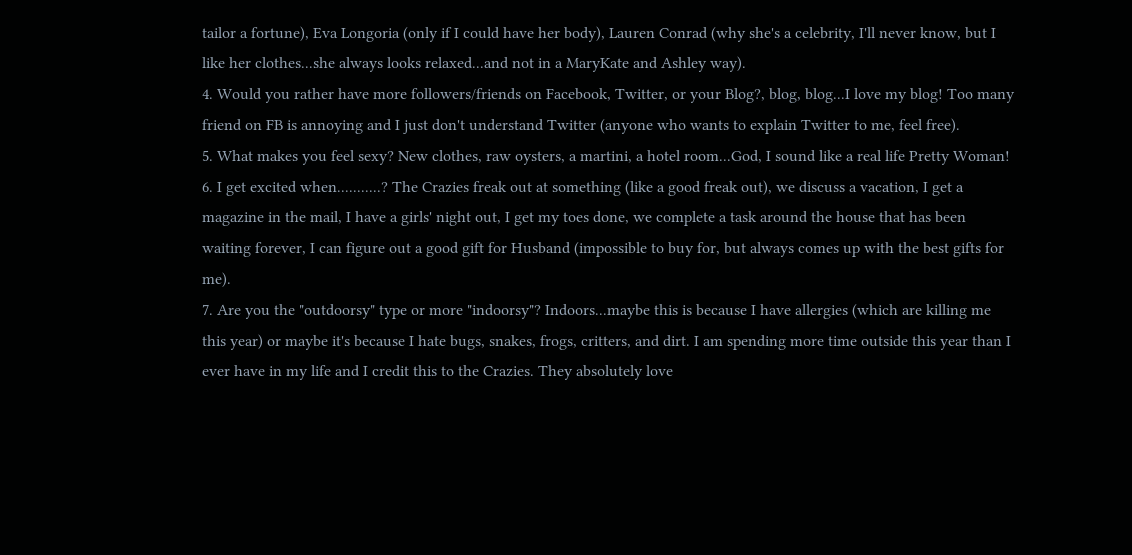tailor a fortune), Eva Longoria (only if I could have her body), Lauren Conrad (why she's a celebrity, I'll never know, but I like her clothes...she always looks relaxed...and not in a MaryKate and Ashley way).
4. Would you rather have more followers/friends on Facebook, Twitter, or your Blog?, blog, blog...I love my blog! Too many friend on FB is annoying and I just don't understand Twitter (anyone who wants to explain Twitter to me, feel free).
5. What makes you feel sexy? New clothes, raw oysters, a martini, a hotel room...God, I sound like a real life Pretty Woman!
6. I get excited when...........? The Crazies freak out at something (like a good freak out), we discuss a vacation, I get a magazine in the mail, I have a girls' night out, I get my toes done, we complete a task around the house that has been waiting forever, I can figure out a good gift for Husband (impossible to buy for, but always comes up with the best gifts for me).
7. Are you the "outdoorsy" type or more "indoorsy"? Indoors...maybe this is because I have allergies (which are killing me this year) or maybe it's because I hate bugs, snakes, frogs, critters, and dirt. I am spending more time outside this year than I ever have in my life and I credit this to the Crazies. They absolutely love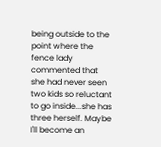being outside to the point where the fence lady commented that she had never seen two kids so reluctant to go inside...she has three herself. Maybe I'll become an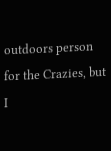outdoors person for the Crazies, but I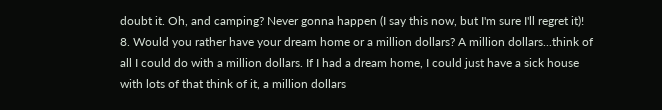doubt it. Oh, and camping? Never gonna happen (I say this now, but I'm sure I'll regret it)!
8. Would you rather have your dream home or a million dollars? A million dollars...think of all I could do with a million dollars. If I had a dream home, I could just have a sick house with lots of that think of it, a million dollars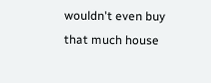wouldn't even buy that much house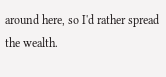around here, so I'd rather spread the wealth.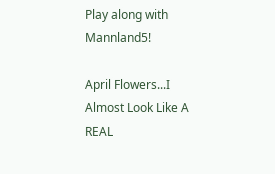Play along with Mannland5!

April Flowers...I Almost Look Like A REAL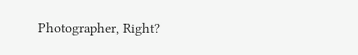Photographer, Right?